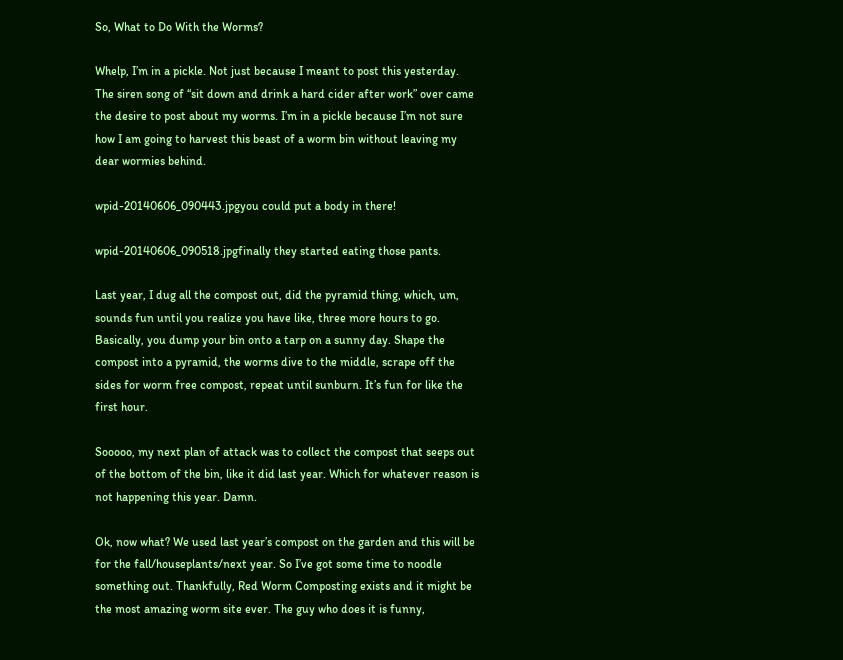So, What to Do With the Worms?

Whelp, I’m in a pickle. Not just because I meant to post this yesterday. The siren song of “sit down and drink a hard cider after work” over came the desire to post about my worms. I’m in a pickle because I’m not sure how I am going to harvest this beast of a worm bin without leaving my dear wormies behind.

wpid-20140606_090443.jpgyou could put a body in there!

wpid-20140606_090518.jpgfinally they started eating those pants.

Last year, I dug all the compost out, did the pyramid thing, which, um, sounds fun until you realize you have like, three more hours to go. Basically, you dump your bin onto a tarp on a sunny day. Shape the compost into a pyramid, the worms dive to the middle, scrape off the sides for worm free compost, repeat until sunburn. It’s fun for like the first hour.

Sooooo, my next plan of attack was to collect the compost that seeps out of the bottom of the bin, like it did last year. Which for whatever reason is not happening this year. Damn.

Ok, now what? We used last year’s compost on the garden and this will be for the fall/houseplants/next year. So I’ve got some time to noodle something out. Thankfully, Red Worm Composting exists and it might be the most amazing worm site ever. The guy who does it is funny,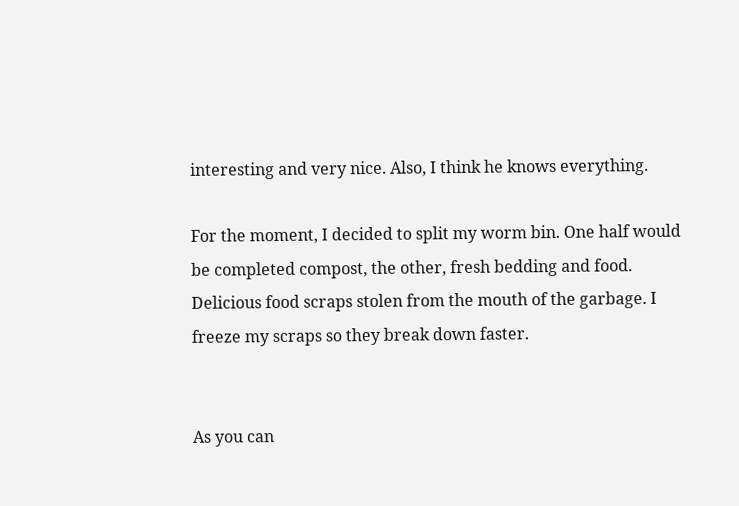interesting and very nice. Also, I think he knows everything.

For the moment, I decided to split my worm bin. One half would be completed compost, the other, fresh bedding and food. Delicious food scraps stolen from the mouth of the garbage. I freeze my scraps so they break down faster.


As you can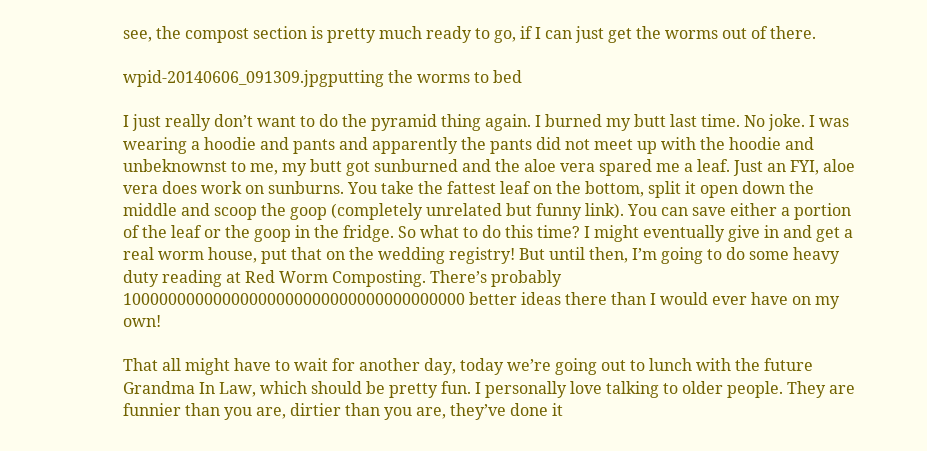see, the compost section is pretty much ready to go, if I can just get the worms out of there.

wpid-20140606_091309.jpgputting the worms to bed

I just really don’t want to do the pyramid thing again. I burned my butt last time. No joke. I was wearing a hoodie and pants and apparently the pants did not meet up with the hoodie and unbeknownst to me, my butt got sunburned and the aloe vera spared me a leaf. Just an FYI, aloe vera does work on sunburns. You take the fattest leaf on the bottom, split it open down the middle and scoop the goop (completely unrelated but funny link). You can save either a portion of the leaf or the goop in the fridge. So what to do this time? I might eventually give in and get a real worm house, put that on the wedding registry! But until then, I’m going to do some heavy duty reading at Red Worm Composting. There’s probably 10000000000000000000000000000000000000 better ideas there than I would ever have on my own!

That all might have to wait for another day, today we’re going out to lunch with the future Grandma In Law, which should be pretty fun. I personally love talking to older people. They are funnier than you are, dirtier than you are, they’ve done it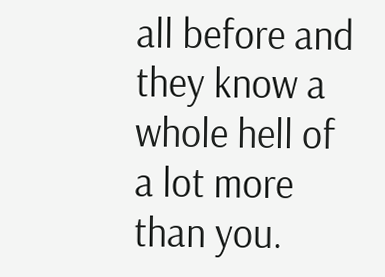all before and they know a whole hell of a lot more than you.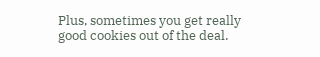Plus, sometimes you get really good cookies out of the deal.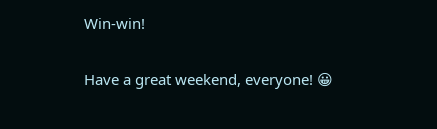Win-win!

Have a great weekend, everyone! 😀